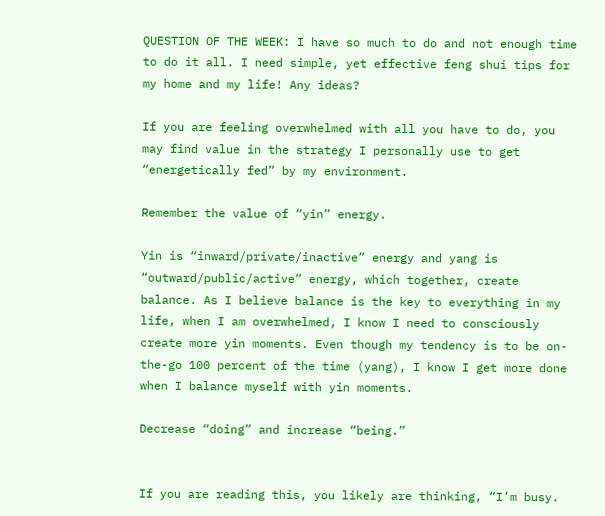QUESTION OF THE WEEK: I have so much to do and not enough time to do it all. I need simple, yet effective feng shui tips for my home and my life! Any ideas?

If you are feeling overwhelmed with all you have to do, you may find value in the strategy I personally use to get “energetically fed” by my environment.

Remember the value of “yin” energy.

Yin is “inward/private/inactive” energy and yang is “outward/public/active” energy, which together, create balance. As I believe balance is the key to everything in my life, when I am overwhelmed, I know I need to consciously create more yin moments. Even though my tendency is to be on-the-go 100 percent of the time (yang), I know I get more done when I balance myself with yin moments.

Decrease “doing” and increase “being.”


If you are reading this, you likely are thinking, “I’m busy.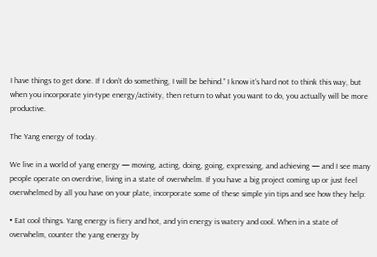I have things to get done. If I don’t do something, I will be behind.” I know it’s hard not to think this way, but when you incorporate yin-type energy/activity, then return to what you want to do, you actually will be more productive.

The Yang energy of today.

We live in a world of yang energy — moving, acting, doing, going, expressing, and achieving — and I see many people operate on overdrive, living in a state of overwhelm. If you have a big project coming up or just feel overwhelmed by all you have on your plate, incorporate some of these simple yin tips and see how they help:

• Eat cool things. Yang energy is fiery and hot, and yin energy is watery and cool. When in a state of overwhelm, counter the yang energy by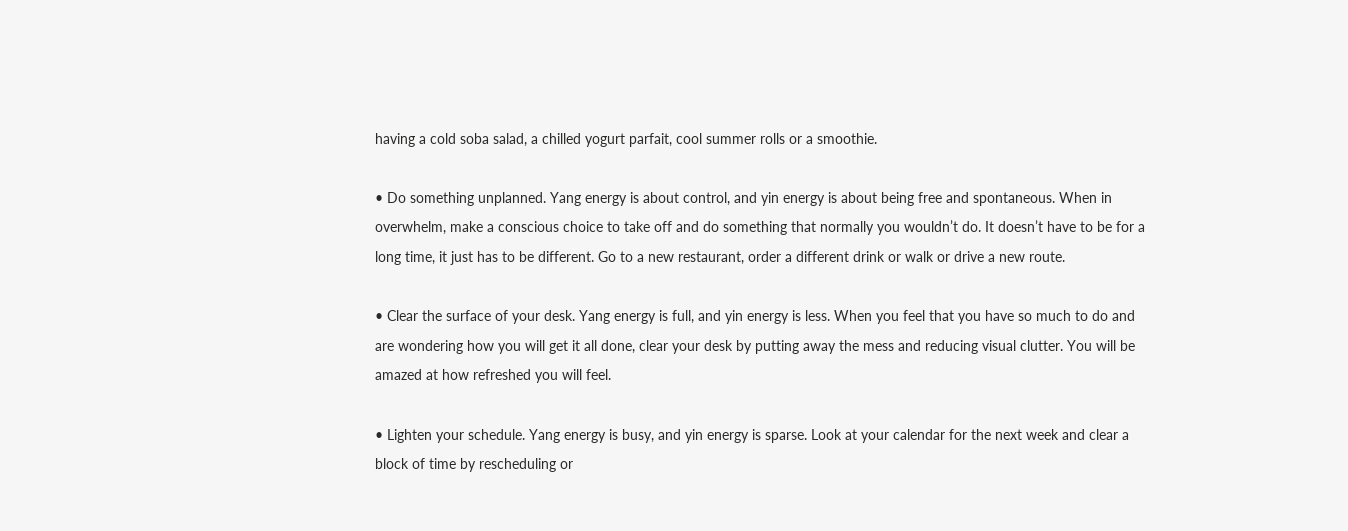having a cold soba salad, a chilled yogurt parfait, cool summer rolls or a smoothie.

• Do something unplanned. Yang energy is about control, and yin energy is about being free and spontaneous. When in overwhelm, make a conscious choice to take off and do something that normally you wouldn’t do. It doesn’t have to be for a long time, it just has to be different. Go to a new restaurant, order a different drink or walk or drive a new route.

• Clear the surface of your desk. Yang energy is full, and yin energy is less. When you feel that you have so much to do and are wondering how you will get it all done, clear your desk by putting away the mess and reducing visual clutter. You will be amazed at how refreshed you will feel.

• Lighten your schedule. Yang energy is busy, and yin energy is sparse. Look at your calendar for the next week and clear a block of time by rescheduling or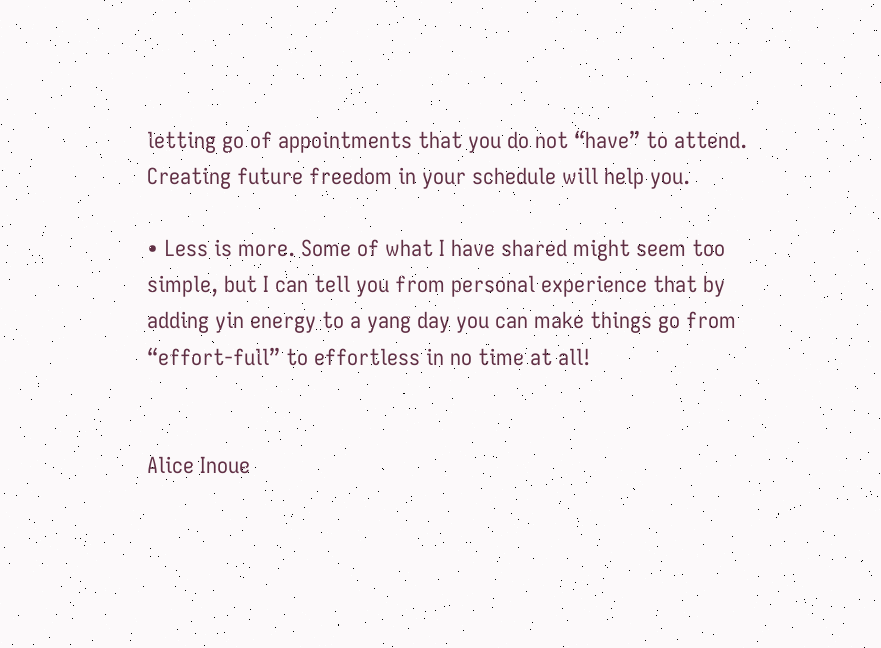letting go of appointments that you do not “have” to attend. Creating future freedom in your schedule will help you.

• Less is more. Some of what I have shared might seem too simple, but I can tell you from personal experience that by adding yin energy to a yang day you can make things go from “effort-full” to effortless in no time at all!


Alice Inoue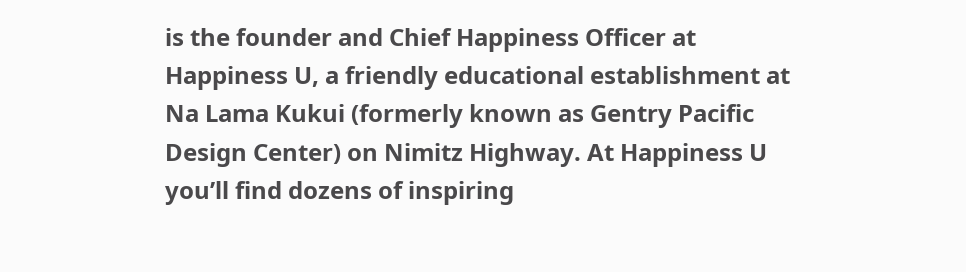is the founder and Chief Happiness Officer at Happiness U, a friendly educational establishment at Na Lama Kukui (formerly known as Gentry Pacific Design Center) on Nimitz Highway. At Happiness U you’ll find dozens of inspiring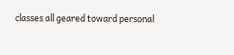classes all geared toward personal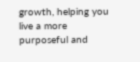growth, helping you live a more purposeful and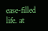ease-filled life. at